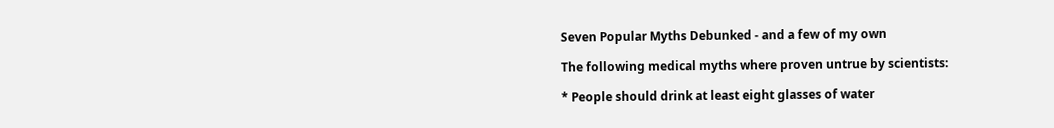Seven Popular Myths Debunked - and a few of my own

The following medical myths where proven untrue by scientists:

* People should drink at least eight glasses of water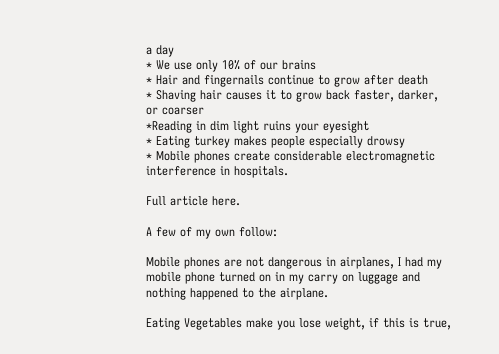a day
* We use only 10% of our brains
* Hair and fingernails continue to grow after death
* Shaving hair causes it to grow back faster, darker, or coarser
*Reading in dim light ruins your eyesight
* Eating turkey makes people especially drowsy
* Mobile phones create considerable electromagnetic interference in hospitals.

Full article here.

A few of my own follow:

Mobile phones are not dangerous in airplanes, I had my mobile phone turned on in my carry on luggage and nothing happened to the airplane.

Eating Vegetables make you lose weight, if this is true,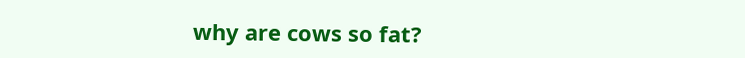why are cows so fat?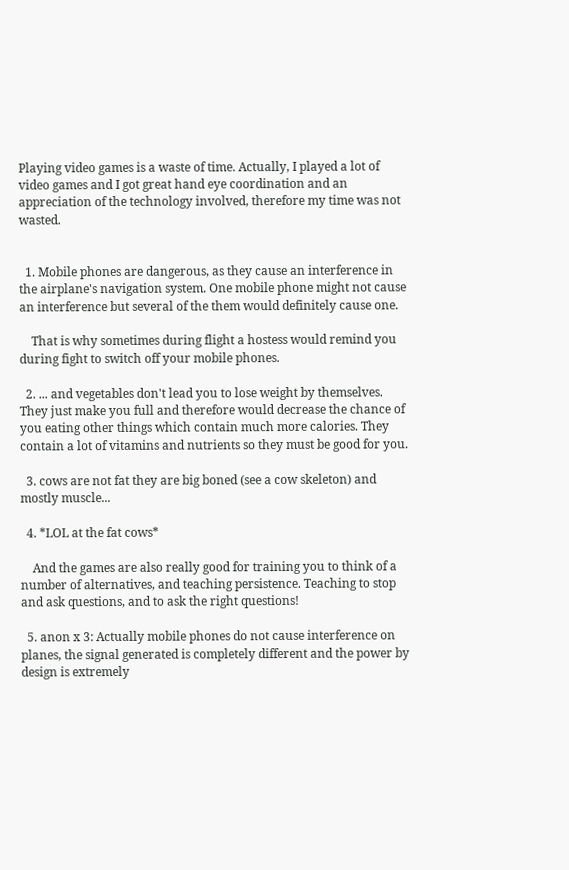Playing video games is a waste of time. Actually, I played a lot of video games and I got great hand eye coordination and an appreciation of the technology involved, therefore my time was not wasted.


  1. Mobile phones are dangerous, as they cause an interference in the airplane's navigation system. One mobile phone might not cause an interference but several of the them would definitely cause one.

    That is why sometimes during flight a hostess would remind you during fight to switch off your mobile phones.

  2. ... and vegetables don't lead you to lose weight by themselves. They just make you full and therefore would decrease the chance of you eating other things which contain much more calories. They contain a lot of vitamins and nutrients so they must be good for you.

  3. cows are not fat they are big boned (see a cow skeleton) and mostly muscle...

  4. *LOL at the fat cows*

    And the games are also really good for training you to think of a number of alternatives, and teaching persistence. Teaching to stop and ask questions, and to ask the right questions!

  5. anon x 3: Actually mobile phones do not cause interference on planes, the signal generated is completely different and the power by design is extremely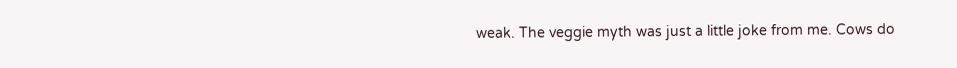weak. The veggie myth was just a little joke from me. Cows do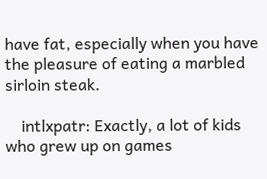have fat, especially when you have the pleasure of eating a marbled sirloin steak.

    intlxpatr: Exactly, a lot of kids who grew up on games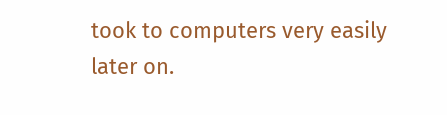took to computers very easily later on.